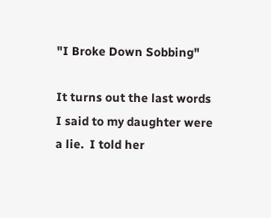"I Broke Down Sobbing"

It turns out the last words I said to my daughter were a lie.  I told her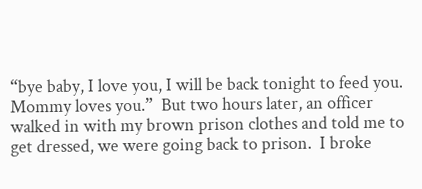“bye baby, I love you, I will be back tonight to feed you.  Mommy loves you.”  But two hours later, an officer walked in with my brown prison clothes and told me to get dressed, we were going back to prison.  I broke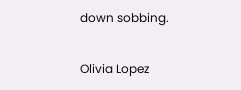down sobbing.

Olivia Lopez